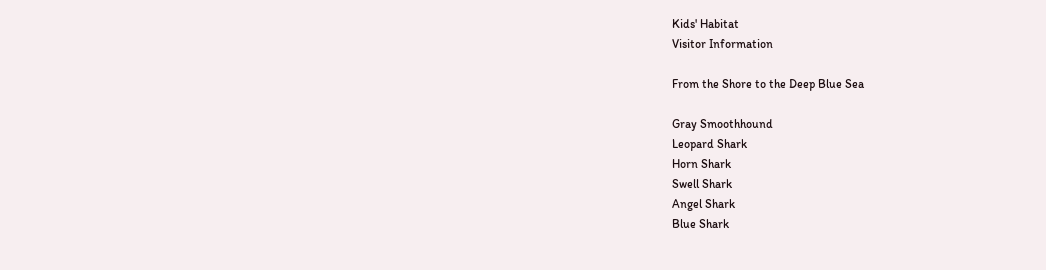Kids' Habitat
Visitor Information

From the Shore to the Deep Blue Sea

Gray Smoothhound
Leopard Shark
Horn Shark
Swell Shark
Angel Shark
Blue Shark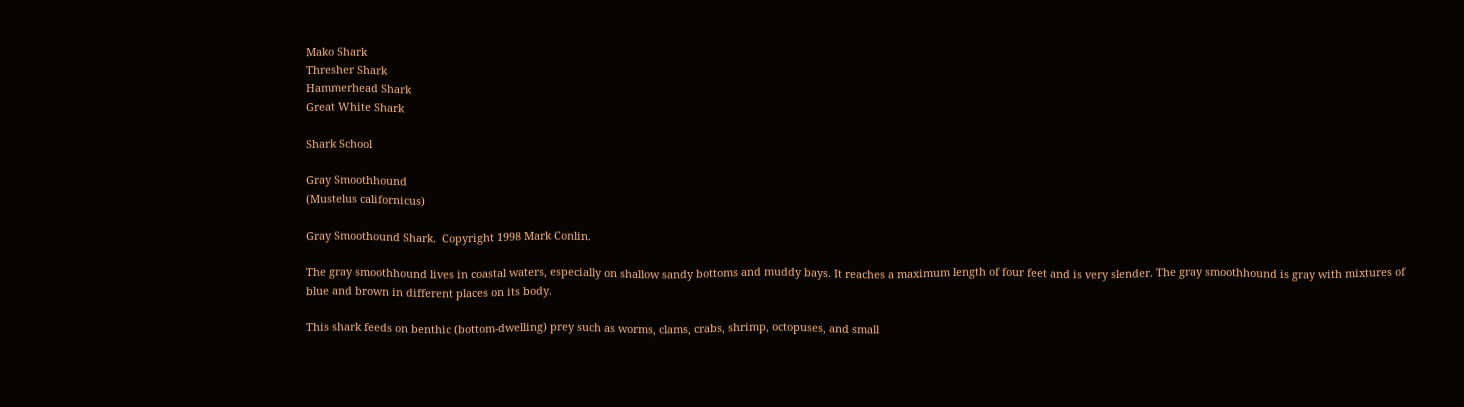Mako Shark
Thresher Shark
Hammerhead Shark
Great White Shark

Shark School

Gray Smoothhound
(Mustelus californicus)

Gray Smoothound Shark.  Copyright 1998 Mark Conlin.

The gray smoothhound lives in coastal waters, especially on shallow sandy bottoms and muddy bays. It reaches a maximum length of four feet and is very slender. The gray smoothhound is gray with mixtures of blue and brown in different places on its body.

This shark feeds on benthic (bottom-dwelling) prey such as worms, clams, crabs, shrimp, octopuses, and small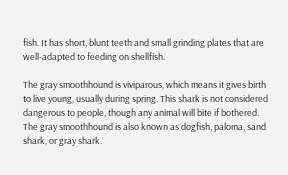fish. It has short, blunt teeth and small grinding plates that are well-adapted to feeding on shellfish.

The gray smoothhound is viviparous, which means it gives birth to live young, usually during spring. This shark is not considered dangerous to people, though any animal will bite if bothered. The gray smoothhound is also known as dogfish, paloma, sand shark, or gray shark.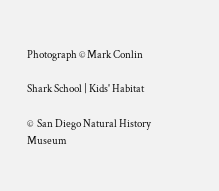Photograph © Mark Conlin

Shark School | Kids' Habitat

©  San Diego Natural History Museum